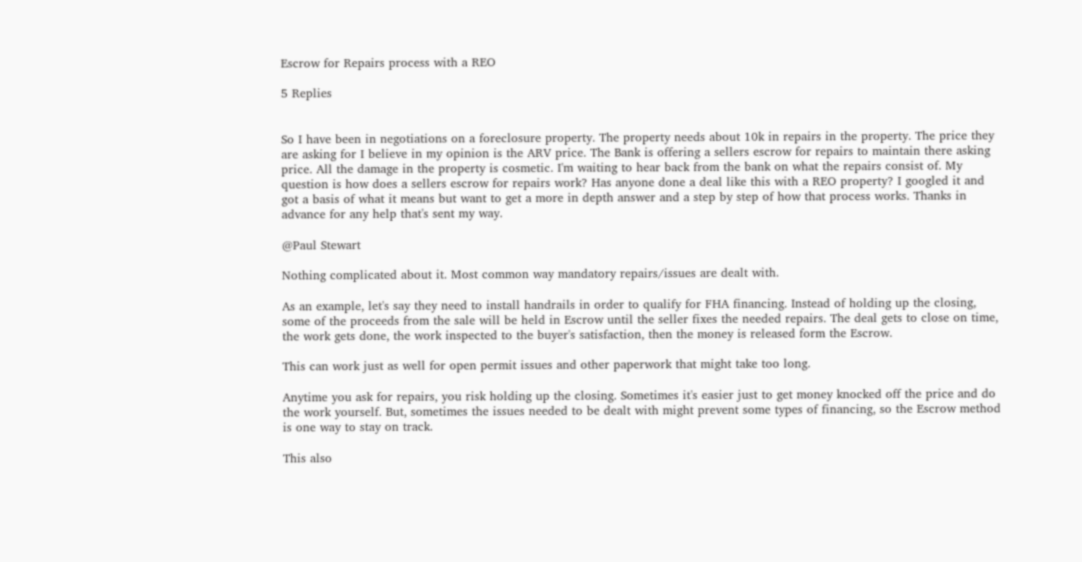Escrow for Repairs process with a REO

5 Replies


So I have been in negotiations on a foreclosure property. The property needs about 10k in repairs in the property. The price they are asking for I believe in my opinion is the ARV price. The Bank is offering a sellers escrow for repairs to maintain there asking price. All the damage in the property is cosmetic. I'm waiting to hear back from the bank on what the repairs consist of. My question is how does a sellers escrow for repairs work? Has anyone done a deal like this with a REO property? I googled it and got a basis of what it means but want to get a more in depth answer and a step by step of how that process works. Thanks in advance for any help that's sent my way.

@Paul Stewart

Nothing complicated about it. Most common way mandatory repairs/issues are dealt with.

As an example, let's say they need to install handrails in order to qualify for FHA financing. Instead of holding up the closing, some of the proceeds from the sale will be held in Escrow until the seller fixes the needed repairs. The deal gets to close on time, the work gets done, the work inspected to the buyer's satisfaction, then the money is released form the Escrow.

This can work just as well for open permit issues and other paperwork that might take too long.

Anytime you ask for repairs, you risk holding up the closing. Sometimes it's easier just to get money knocked off the price and do the work yourself. But, sometimes the issues needed to be dealt with might prevent some types of financing, so the Escrow method is one way to stay on track.

This also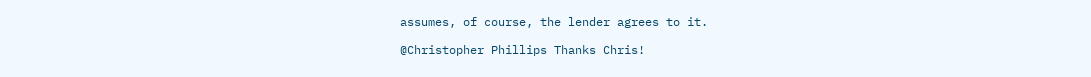assumes, of course, the lender agrees to it.

@Christopher Phillips Thanks Chris!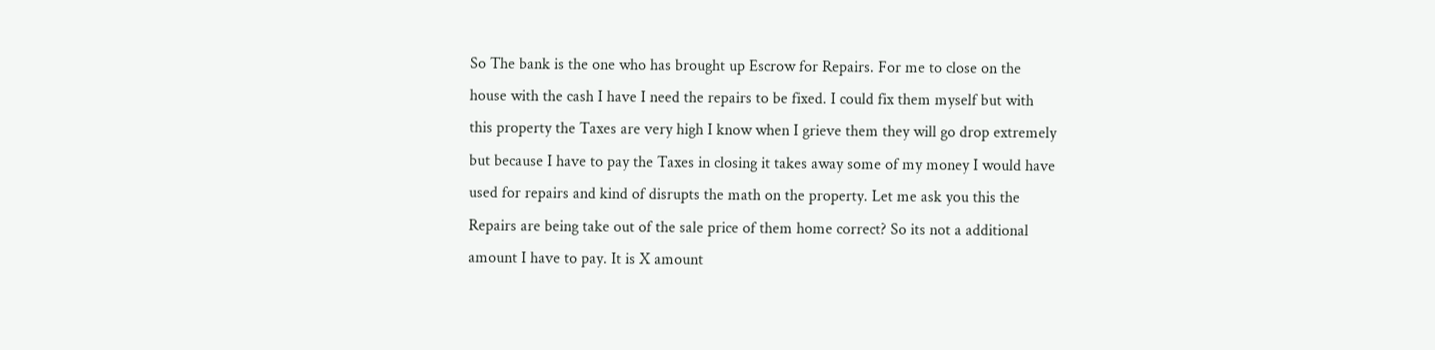So The bank is the one who has brought up Escrow for Repairs. For me to close on the house with the cash I have I need the repairs to be fixed. I could fix them myself but with this property the Taxes are very high I know when I grieve them they will go drop extremely but because I have to pay the Taxes in closing it takes away some of my money I would have used for repairs and kind of disrupts the math on the property. Let me ask you this the Repairs are being take out of the sale price of them home correct? So its not a additional amount I have to pay. It is X amount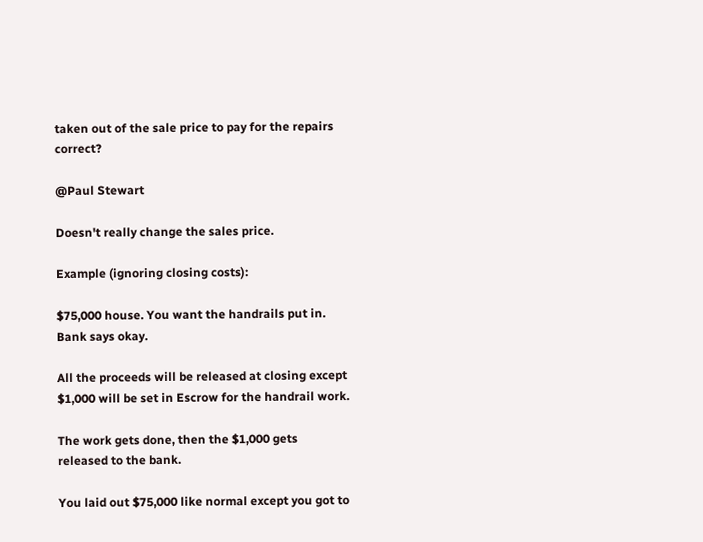taken out of the sale price to pay for the repairs correct?

@Paul Stewart

Doesn't really change the sales price.

Example (ignoring closing costs):

$75,000 house. You want the handrails put in. Bank says okay.

All the proceeds will be released at closing except $1,000 will be set in Escrow for the handrail work.

The work gets done, then the $1,000 gets released to the bank.

You laid out $75,000 like normal except you got to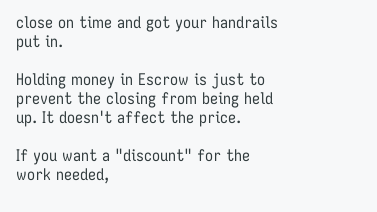close on time and got your handrails put in.

Holding money in Escrow is just to prevent the closing from being held up. It doesn't affect the price.

If you want a "discount" for the work needed,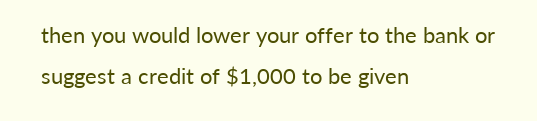then you would lower your offer to the bank or suggest a credit of $1,000 to be given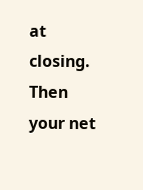at closing. Then your net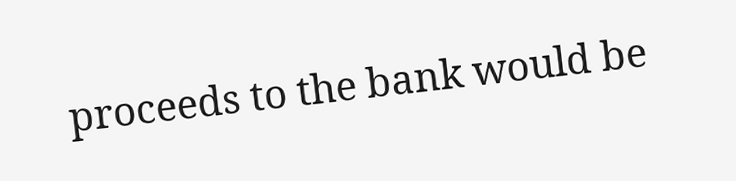proceeds to the bank would be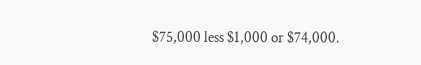$75,000 less $1,000 or $74,000.